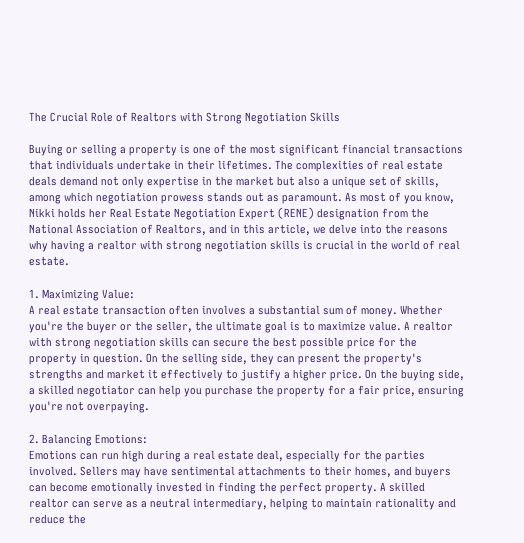The Crucial Role of Realtors with Strong Negotiation Skills

Buying or selling a property is one of the most significant financial transactions that individuals undertake in their lifetimes. The complexities of real estate deals demand not only expertise in the market but also a unique set of skills, among which negotiation prowess stands out as paramount. As most of you know, Nikki holds her Real Estate Negotiation Expert (RENE) designation from the National Association of Realtors, and in this article, we delve into the reasons why having a realtor with strong negotiation skills is crucial in the world of real estate.

1. Maximizing Value:
A real estate transaction often involves a substantial sum of money. Whether you're the buyer or the seller, the ultimate goal is to maximize value. A realtor with strong negotiation skills can secure the best possible price for the property in question. On the selling side, they can present the property's strengths and market it effectively to justify a higher price. On the buying side, a skilled negotiator can help you purchase the property for a fair price, ensuring you're not overpaying.

2. Balancing Emotions:
Emotions can run high during a real estate deal, especially for the parties involved. Sellers may have sentimental attachments to their homes, and buyers can become emotionally invested in finding the perfect property. A skilled realtor can serve as a neutral intermediary, helping to maintain rationality and reduce the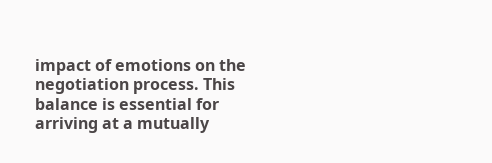impact of emotions on the negotiation process. This balance is essential for arriving at a mutually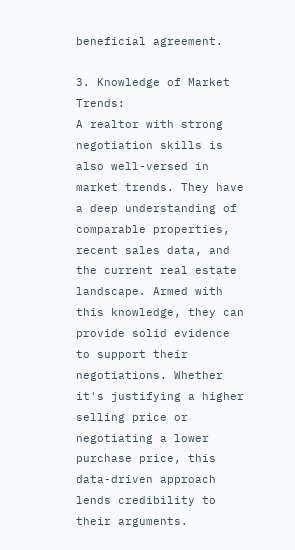beneficial agreement.

3. Knowledge of Market Trends:
A realtor with strong negotiation skills is also well-versed in market trends. They have a deep understanding of comparable properties, recent sales data, and the current real estate landscape. Armed with this knowledge, they can provide solid evidence to support their negotiations. Whether it's justifying a higher selling price or negotiating a lower purchase price, this data-driven approach lends credibility to their arguments.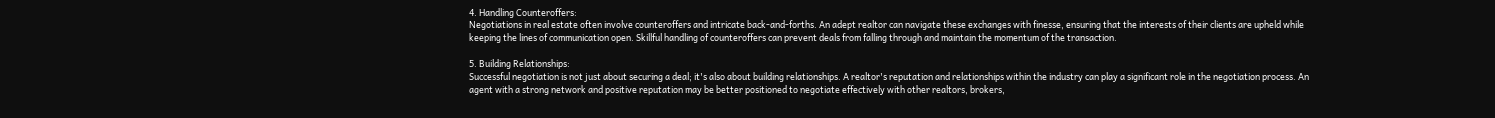4. Handling Counteroffers:
Negotiations in real estate often involve counteroffers and intricate back-and-forths. An adept realtor can navigate these exchanges with finesse, ensuring that the interests of their clients are upheld while keeping the lines of communication open. Skillful handling of counteroffers can prevent deals from falling through and maintain the momentum of the transaction.

5. Building Relationships:
Successful negotiation is not just about securing a deal; it's also about building relationships. A realtor's reputation and relationships within the industry can play a significant role in the negotiation process. An agent with a strong network and positive reputation may be better positioned to negotiate effectively with other realtors, brokers,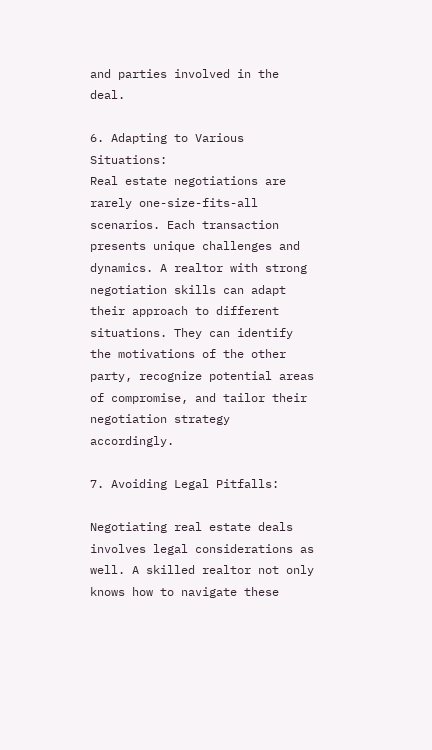and parties involved in the deal.

6. Adapting to Various Situations:
Real estate negotiations are rarely one-size-fits-all scenarios. Each transaction presents unique challenges and dynamics. A realtor with strong negotiation skills can adapt their approach to different situations. They can identify the motivations of the other party, recognize potential areas of compromise, and tailor their negotiation strategy accordingly.

7. Avoiding Legal Pitfalls:

Negotiating real estate deals involves legal considerations as well. A skilled realtor not only knows how to navigate these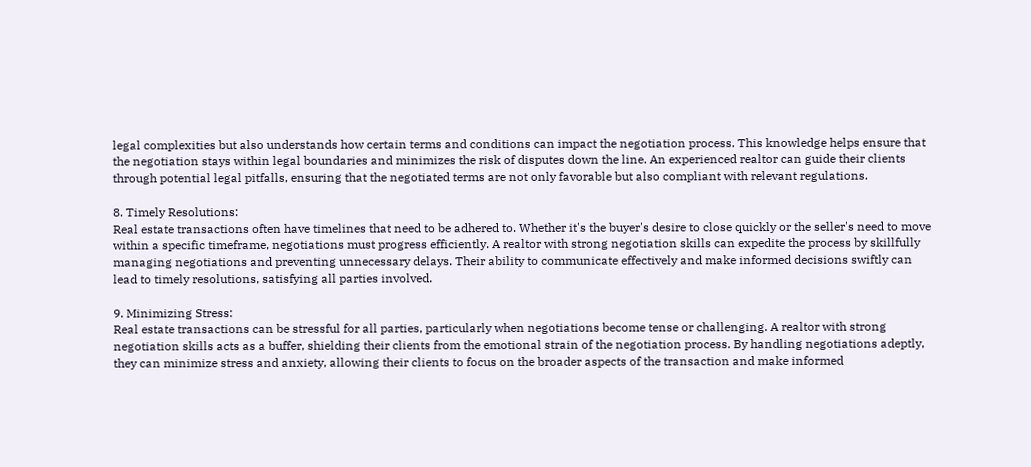legal complexities but also understands how certain terms and conditions can impact the negotiation process. This knowledge helps ensure that the negotiation stays within legal boundaries and minimizes the risk of disputes down the line. An experienced realtor can guide their clients through potential legal pitfalls, ensuring that the negotiated terms are not only favorable but also compliant with relevant regulations.

8. Timely Resolutions:
Real estate transactions often have timelines that need to be adhered to. Whether it's the buyer's desire to close quickly or the seller's need to move within a specific timeframe, negotiations must progress efficiently. A realtor with strong negotiation skills can expedite the process by skillfully managing negotiations and preventing unnecessary delays. Their ability to communicate effectively and make informed decisions swiftly can lead to timely resolutions, satisfying all parties involved.

9. Minimizing Stress:
Real estate transactions can be stressful for all parties, particularly when negotiations become tense or challenging. A realtor with strong negotiation skills acts as a buffer, shielding their clients from the emotional strain of the negotiation process. By handling negotiations adeptly, they can minimize stress and anxiety, allowing their clients to focus on the broader aspects of the transaction and make informed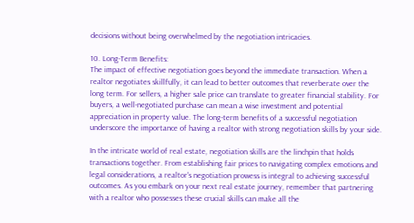decisions without being overwhelmed by the negotiation intricacies.

10. Long-Term Benefits:
The impact of effective negotiation goes beyond the immediate transaction. When a realtor negotiates skillfully, it can lead to better outcomes that reverberate over the long term. For sellers, a higher sale price can translate to greater financial stability. For buyers, a well-negotiated purchase can mean a wise investment and potential appreciation in property value. The long-term benefits of a successful negotiation underscore the importance of having a realtor with strong negotiation skills by your side.

In the intricate world of real estate, negotiation skills are the linchpin that holds transactions together. From establishing fair prices to navigating complex emotions and legal considerations, a realtor's negotiation prowess is integral to achieving successful outcomes. As you embark on your next real estate journey, remember that partnering with a realtor who possesses these crucial skills can make all the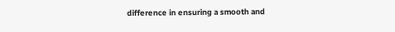difference in ensuring a smooth and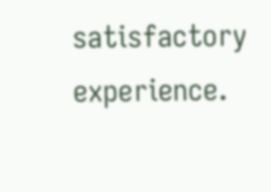satisfactory experience.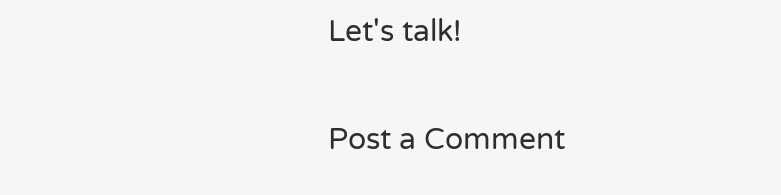Let's talk!

Post a Comment